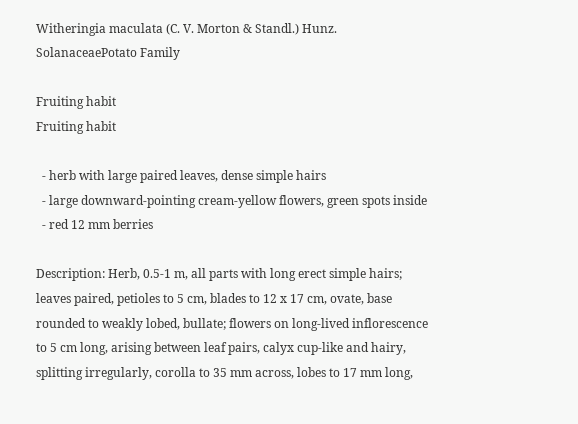Witheringia maculata (C. V. Morton & Standl.) Hunz.
SolanaceaePotato Family

Fruiting habit
Fruiting habit

  - herb with large paired leaves, dense simple hairs
  - large downward-pointing cream-yellow flowers, green spots inside
  - red 12 mm berries

Description: Herb, 0.5-1 m, all parts with long erect simple hairs; leaves paired, petioles to 5 cm, blades to 12 x 17 cm, ovate, base rounded to weakly lobed, bullate; flowers on long-lived inflorescence to 5 cm long, arising between leaf pairs, calyx cup-like and hairy, splitting irregularly, corolla to 35 mm across, lobes to 17 mm long,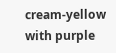cream-yellow with purple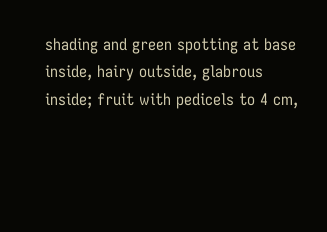shading and green spotting at base inside, hairy outside, glabrous inside; fruit with pedicels to 4 cm,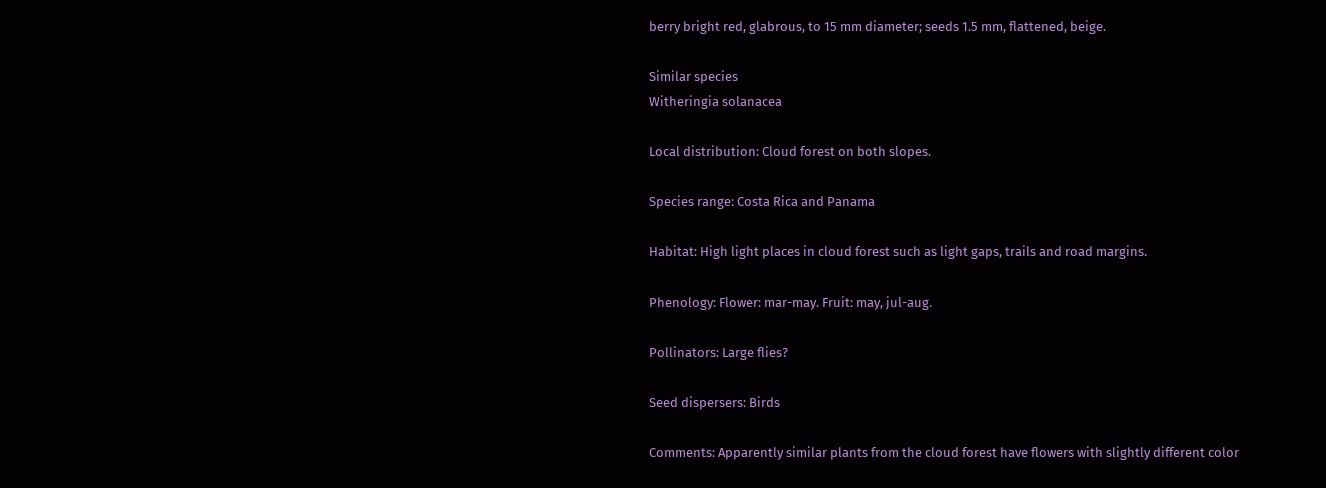berry bright red, glabrous, to 15 mm diameter; seeds 1.5 mm, flattened, beige.

Similar species
Witheringia solanacea

Local distribution: Cloud forest on both slopes.

Species range: Costa Rica and Panama

Habitat: High light places in cloud forest such as light gaps, trails and road margins.

Phenology: Flower: mar-may. Fruit: may, jul-aug.

Pollinators: Large flies?

Seed dispersers: Birds

Comments: Apparently similar plants from the cloud forest have flowers with slightly different color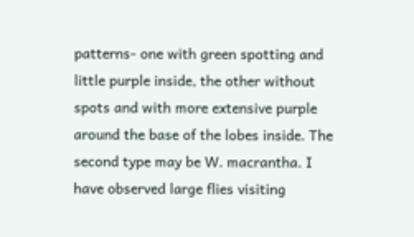patterns- one with green spotting and little purple inside, the other without spots and with more extensive purple around the base of the lobes inside. The second type may be W. macrantha. I have observed large flies visiting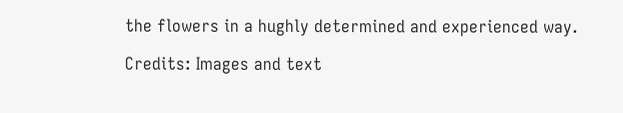the flowers in a hughly determined and experienced way.

Credits: Images and text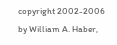copyright 2002-2006 by William A. Haber,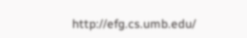http://efg.cs.umb.edu/